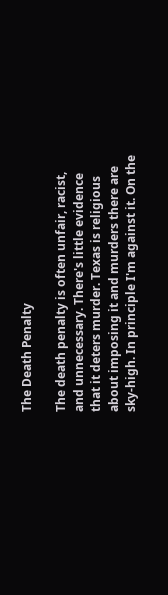The Death Penalty

The death penalty is often unfair, racist, and unnecessary. There's little evidence that it deters murder. Texas is religious about imposing it and murders there are sky-high. In principle I'm against it. On the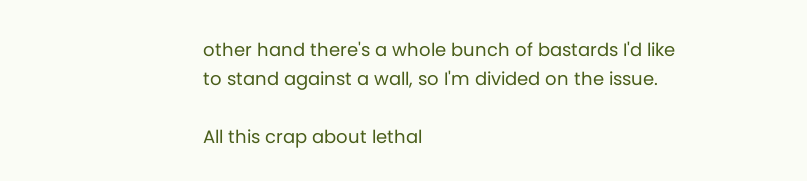other hand there's a whole bunch of bastards I'd like to stand against a wall, so I'm divided on the issue.

All this crap about lethal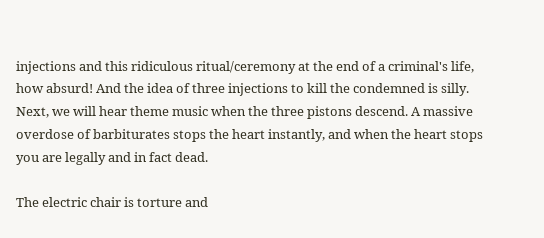injections and this ridiculous ritual/ceremony at the end of a criminal's life, how absurd! And the idea of three injections to kill the condemned is silly. Next, we will hear theme music when the three pistons descend. A massive overdose of barbiturates stops the heart instantly, and when the heart stops you are legally and in fact dead.

The electric chair is torture and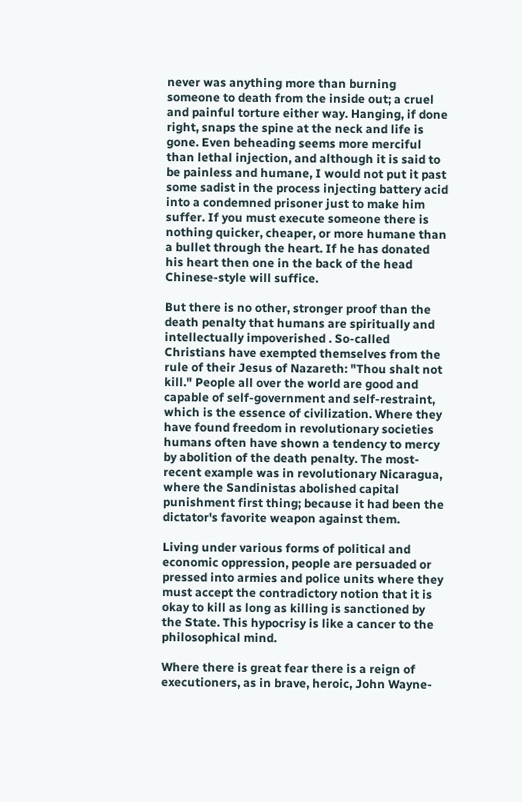never was anything more than burning someone to death from the inside out; a cruel and painful torture either way. Hanging, if done right, snaps the spine at the neck and life is gone. Even beheading seems more merciful than lethal injection, and although it is said to be painless and humane, I would not put it past some sadist in the process injecting battery acid into a condemned prisoner just to make him suffer. If you must execute someone there is nothing quicker, cheaper, or more humane than a bullet through the heart. If he has donated his heart then one in the back of the head Chinese-style will suffice.

But there is no other, stronger proof than the death penalty that humans are spiritually and intellectually impoverished . So-called Christians have exempted themselves from the rule of their Jesus of Nazareth: "Thou shalt not kill." People all over the world are good and capable of self-government and self-restraint, which is the essence of civilization. Where they have found freedom in revolutionary societies humans often have shown a tendency to mercy by abolition of the death penalty. The most-recent example was in revolutionary Nicaragua, where the Sandinistas abolished capital punishment first thing; because it had been the dictator's favorite weapon against them.

Living under various forms of political and economic oppression, people are persuaded or pressed into armies and police units where they must accept the contradictory notion that it is okay to kill as long as killing is sanctioned by the State. This hypocrisy is like a cancer to the philosophical mind.

Where there is great fear there is a reign of executioners, as in brave, heroic, John Wayne-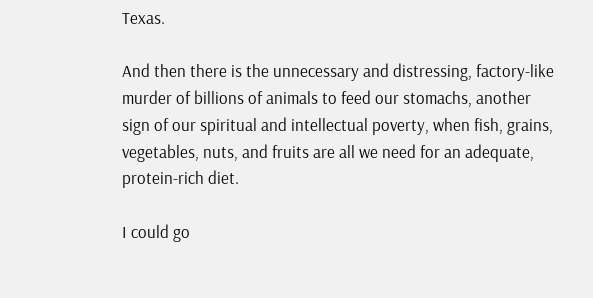Texas.

And then there is the unnecessary and distressing, factory-like murder of billions of animals to feed our stomachs, another sign of our spiritual and intellectual poverty, when fish, grains, vegetables, nuts, and fruits are all we need for an adequate, protein-rich diet.

I could go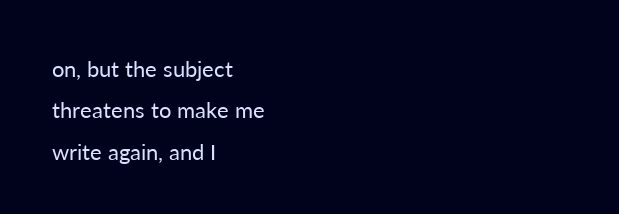on, but the subject threatens to make me write again, and I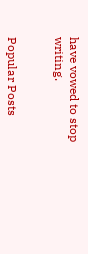have vowed to stop writing.


Popular Posts